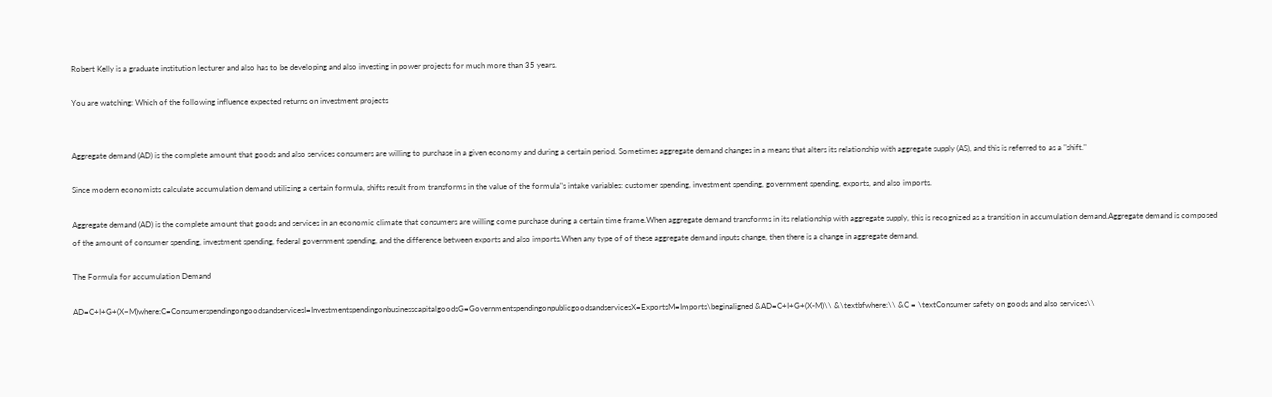Robert Kelly is a graduate institution lecturer and also has to be developing and also investing in power projects for much more than 35 years.

You are watching: Which of the following influence expected returns on investment projects


Aggregate demand (AD) is the complete amount that goods and also services consumers are willing to purchase in a given economy and during a certain period. Sometimes aggregate demand changes in a means that alters its relationship with aggregate supply (AS), and this is referred to as a "shift."

Since modern economists calculate accumulation demand utilizing a certain formula, shifts result from transforms in the value of the formula"s intake variables: customer spending, investment spending, government spending, exports, and also imports.

Aggregate demand (AD) is the complete amount that goods and services in an economic climate that consumers are willing come purchase during a certain time frame.When aggregate demand transforms in its relationship with aggregate supply, this is recognized as a transition in accumulation demand.Aggregate demand is composed of the amount of consumer spending, investment spending, federal government spending, and the difference between exports and also imports.When any type of of these aggregate demand inputs change, then there is a change in aggregate demand.

The Formula for accumulation Demand

AD=C+I+G+(X−M)where:C=ConsumerspendingongoodsandservicesI=InvestmentspendingonbusinesscapitalgoodsG=GovernmentspendingonpublicgoodsandservicesX=ExportsM=Imports\beginaligned &AD=C+I+G+(X-M)\\ &\textbfwhere:\\ &C = \textConsumer safety on goods and also services\\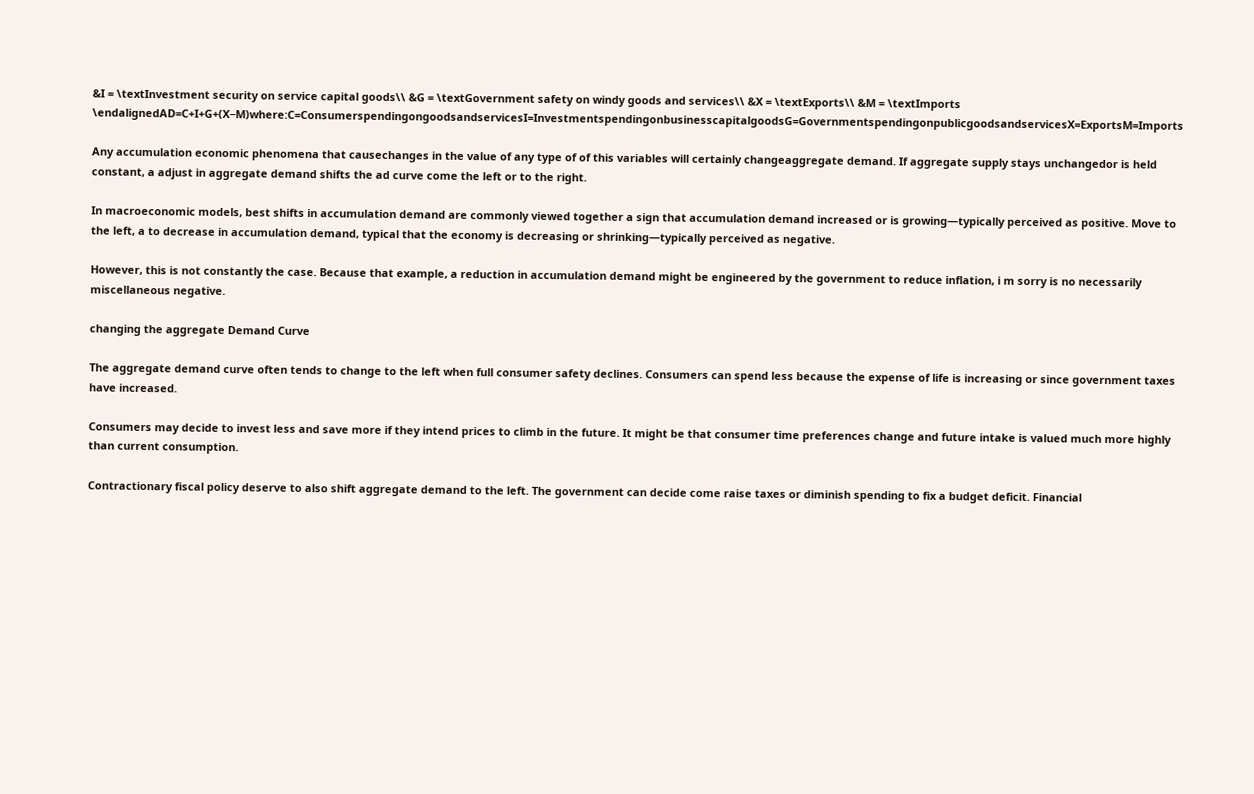&I = \textInvestment security on service capital goods\\ &G = \textGovernment safety on windy goods and services\\ &X = \textExports\\ &M = \textImports \endalignedAD=C+I+G+(X−M)where:C=ConsumerspendingongoodsandservicesI=InvestmentspendingonbusinesscapitalgoodsG=GovernmentspendingonpublicgoodsandservicesX=ExportsM=Imports

Any accumulation economic phenomena that causechanges in the value of any type of of this variables will certainly changeaggregate demand. If aggregate supply stays unchangedor is held constant, a adjust in aggregate demand shifts the ad curve come the left or to the right.

In macroeconomic models, best shifts in accumulation demand are commonly viewed together a sign that accumulation demand increased or is growing—typically perceived as positive. Move to the left, a to decrease in accumulation demand, typical that the economy is decreasing or shrinking—typically perceived as negative.

However, this is not constantly the case. Because that example, a reduction in accumulation demand might be engineered by the government to reduce inflation, i m sorry is no necessarily miscellaneous negative.

changing the aggregate Demand Curve

The aggregate demand curve often tends to change to the left when full consumer safety declines. Consumers can spend less because the expense of life is increasing or since government taxes have increased.

Consumers may decide to invest less and save more if they intend prices to climb in the future. It might be that consumer time preferences change and future intake is valued much more highly than current consumption.

Contractionary fiscal policy deserve to also shift aggregate demand to the left. The government can decide come raise taxes or diminish spending to fix a budget deficit. Financial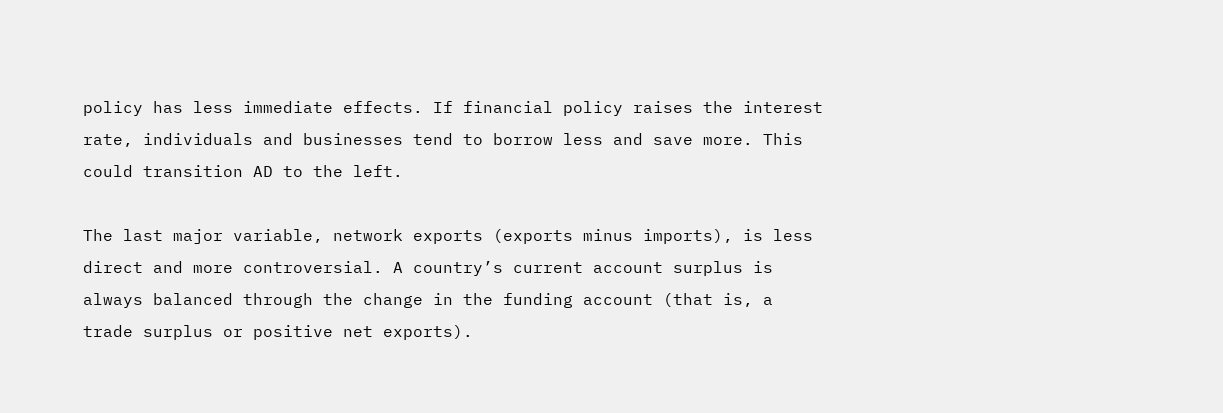policy has less immediate effects. If financial policy raises the interest rate, individuals and businesses tend to borrow less and save more. This could transition AD to the left.

The last major variable, network exports (exports minus imports), is less direct and more controversial. A country’s current account surplus is always balanced through the change in the funding account (that is, a trade surplus or positive net exports).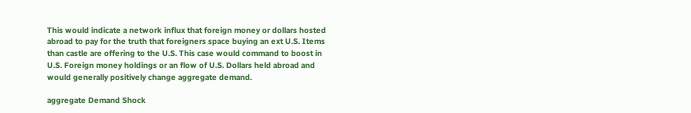This would indicate a network influx that foreign money or dollars hosted abroad to pay for the truth that foreigners space buying an ext U.S. Items than castle are offering to the U.S. This case would command to boost in U.S. Foreign money holdings or an flow of U.S. Dollars held abroad and would generally positively change aggregate demand.

aggregate Demand Shock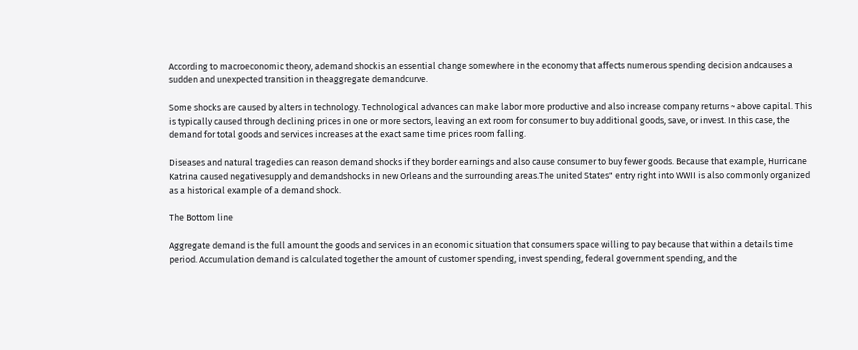According to macroeconomic theory, ademand shockis an essential change somewhere in the economy that affects numerous spending decision andcauses a sudden and unexpected transition in theaggregate demandcurve.

Some shocks are caused by alters in technology. Technological advances can make labor more productive and also increase company returns ~ above capital. This is typically caused through declining prices in one or more sectors, leaving an ext room for consumer to buy additional goods, save, or invest. In this case, the demand for total goods and services increases at the exact same time prices room falling.

Diseases and natural tragedies can reason demand shocks if they border earnings and also cause consumer to buy fewer goods. Because that example, Hurricane Katrina caused negativesupply and demandshocks in new Orleans and the surrounding areas.The united States" entry right into WWII is also commonly organized as a historical example of a demand shock.

The Bottom line

Aggregate demand is the full amount the goods and services in an economic situation that consumers space willing to pay because that within a details time period. Accumulation demand is calculated together the amount of customer spending, invest spending, federal government spending, and the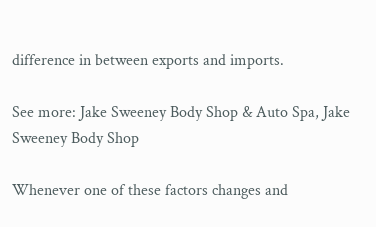difference in between exports and imports.

See more: Jake Sweeney Body Shop & Auto Spa, Jake Sweeney Body Shop

Whenever one of these factors changes and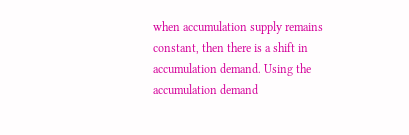when accumulation supply remains constant, then there is a shift in accumulation demand. Using the accumulation demand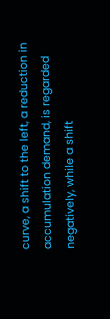curve, a shift to the left, a reduction in accumulation demand, is regarded negatively, while a shift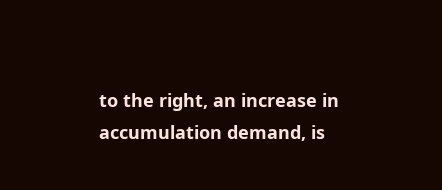to the right, an increase in accumulation demand, is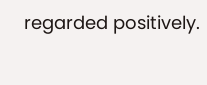regarded positively.